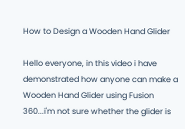How to Design a Wooden Hand Glider

Hello everyone, in this video i have demonstrated how anyone can make a Wooden Hand Glider using Fusion 360...i'm not sure whether the glider is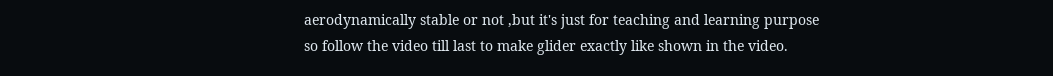aerodynamically stable or not ,but it's just for teaching and learning purpose
so follow the video till last to make glider exactly like shown in the video.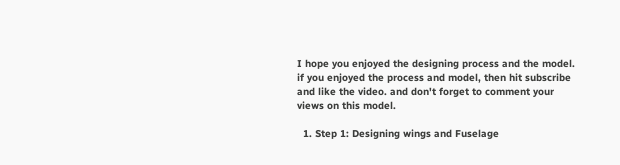I hope you enjoyed the designing process and the model.
if you enjoyed the process and model, then hit subscribe and like the video. and don't forget to comment your views on this model.

  1. Step 1: Designing wings and Fuselage